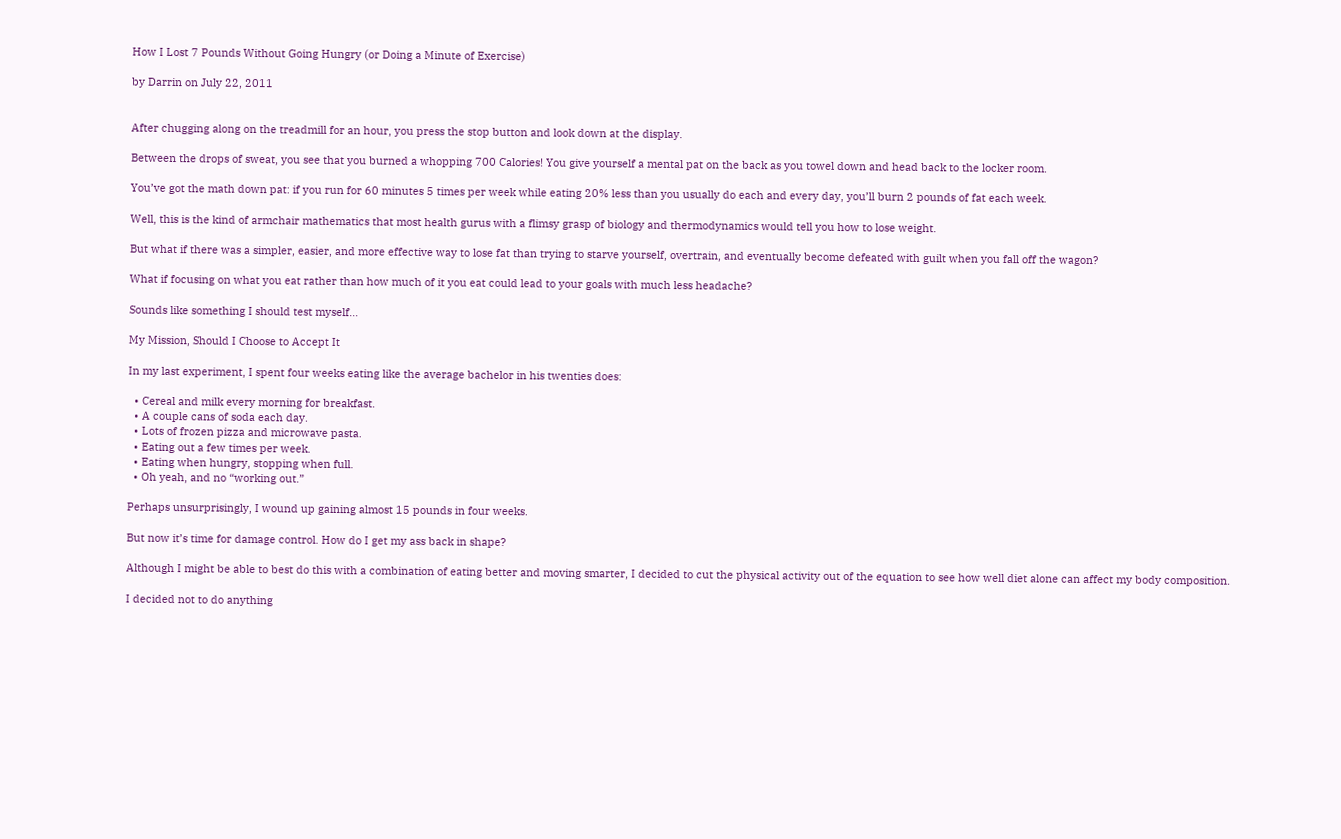How I Lost 7 Pounds Without Going Hungry (or Doing a Minute of Exercise)

by Darrin on July 22, 2011


After chugging along on the treadmill for an hour, you press the stop button and look down at the display.

Between the drops of sweat, you see that you burned a whopping 700 Calories! You give yourself a mental pat on the back as you towel down and head back to the locker room.

You’ve got the math down pat: if you run for 60 minutes 5 times per week while eating 20% less than you usually do each and every day, you’ll burn 2 pounds of fat each week.

Well, this is the kind of armchair mathematics that most health gurus with a flimsy grasp of biology and thermodynamics would tell you how to lose weight.

But what if there was a simpler, easier, and more effective way to lose fat than trying to starve yourself, overtrain, and eventually become defeated with guilt when you fall off the wagon?

What if focusing on what you eat rather than how much of it you eat could lead to your goals with much less headache?

Sounds like something I should test myself…

My Mission, Should I Choose to Accept It

In my last experiment, I spent four weeks eating like the average bachelor in his twenties does:

  • Cereal and milk every morning for breakfast.
  • A couple cans of soda each day.
  • Lots of frozen pizza and microwave pasta.
  • Eating out a few times per week.
  • Eating when hungry, stopping when full.
  • Oh yeah, and no “working out.”

Perhaps unsurprisingly, I wound up gaining almost 15 pounds in four weeks.

But now it’s time for damage control. How do I get my ass back in shape?

Although I might be able to best do this with a combination of eating better and moving smarter, I decided to cut the physical activity out of the equation to see how well diet alone can affect my body composition.

I decided not to do anything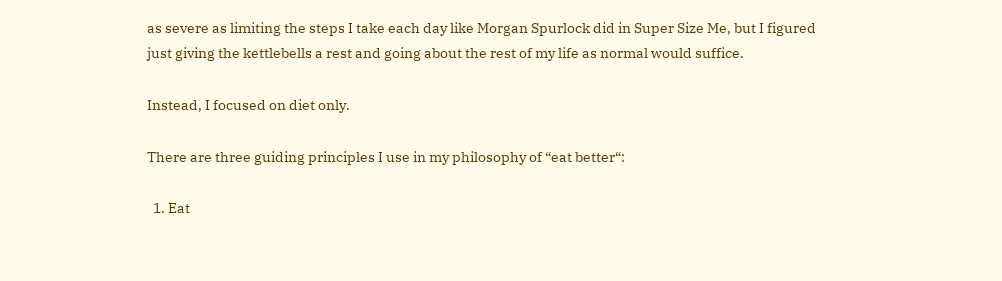as severe as limiting the steps I take each day like Morgan Spurlock did in Super Size Me, but I figured just giving the kettlebells a rest and going about the rest of my life as normal would suffice.

Instead, I focused on diet only.

There are three guiding principles I use in my philosophy of “eat better“:

  1. Eat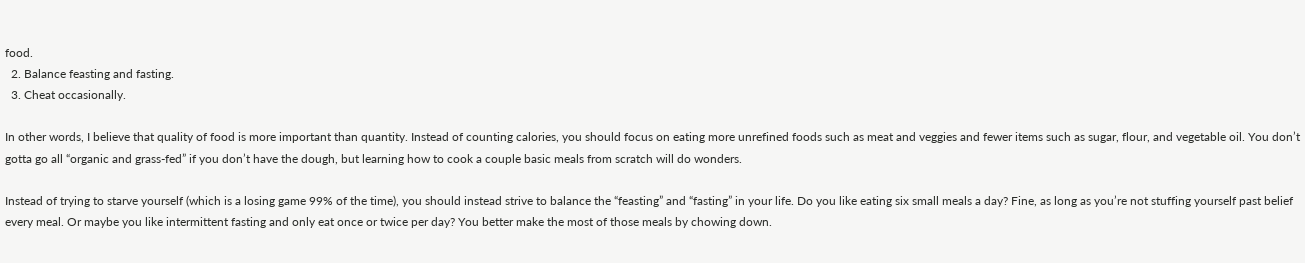food.
  2. Balance feasting and fasting.
  3. Cheat occasionally.

In other words, I believe that quality of food is more important than quantity. Instead of counting calories, you should focus on eating more unrefined foods such as meat and veggies and fewer items such as sugar, flour, and vegetable oil. You don’t gotta go all “organic and grass-fed” if you don’t have the dough, but learning how to cook a couple basic meals from scratch will do wonders.

Instead of trying to starve yourself (which is a losing game 99% of the time), you should instead strive to balance the “feasting” and “fasting” in your life. Do you like eating six small meals a day? Fine, as long as you’re not stuffing yourself past belief every meal. Or maybe you like intermittent fasting and only eat once or twice per day? You better make the most of those meals by chowing down.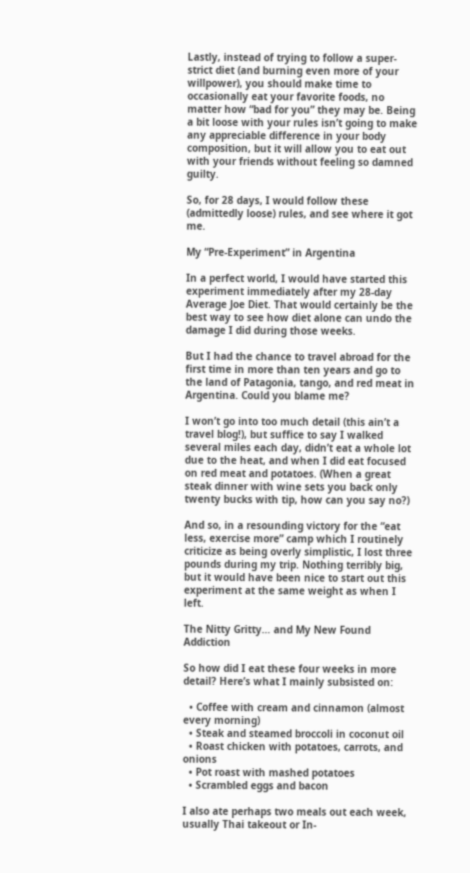Lastly, instead of trying to follow a super-strict diet (and burning even more of your willpower), you should make time to occasionally eat your favorite foods, no matter how “bad for you” they may be. Being a bit loose with your rules isn’t going to make any appreciable difference in your body composition, but it will allow you to eat out with your friends without feeling so damned guilty.

So, for 28 days, I would follow these (admittedly loose) rules, and see where it got me.

My “Pre-Experiment” in Argentina

In a perfect world, I would have started this experiment immediately after my 28-day Average Joe Diet. That would certainly be the best way to see how diet alone can undo the damage I did during those weeks.

But I had the chance to travel abroad for the first time in more than ten years and go to the land of Patagonia, tango, and red meat in Argentina. Could you blame me?

I won’t go into too much detail (this ain’t a travel blog!), but suffice to say I walked several miles each day, didn’t eat a whole lot due to the heat, and when I did eat focused on red meat and potatoes. (When a great steak dinner with wine sets you back only twenty bucks with tip, how can you say no?)

And so, in a resounding victory for the “eat less, exercise more” camp which I routinely criticize as being overly simplistic, I lost three pounds during my trip. Nothing terribly big, but it would have been nice to start out this experiment at the same weight as when I left.

The Nitty Gritty… and My New Found Addiction

So how did I eat these four weeks in more detail? Here’s what I mainly subsisted on:

  • Coffee with cream and cinnamon (almost every morning)
  • Steak and steamed broccoli in coconut oil
  • Roast chicken with potatoes, carrots, and onions
  • Pot roast with mashed potatoes
  • Scrambled eggs and bacon

I also ate perhaps two meals out each week, usually Thai takeout or In-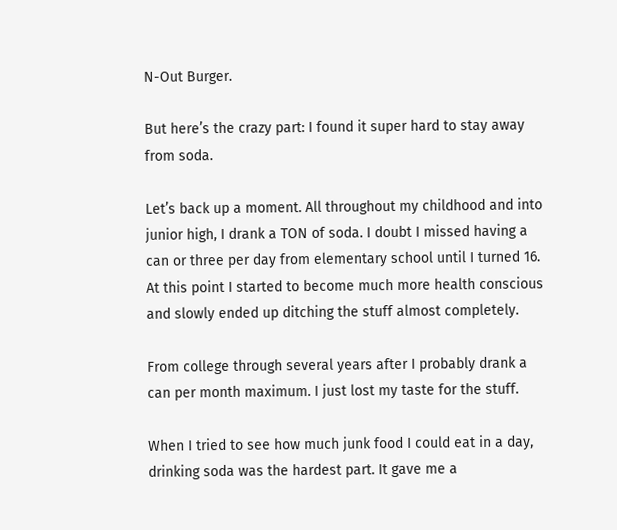N-Out Burger.

But here’s the crazy part: I found it super hard to stay away from soda.

Let’s back up a moment. All throughout my childhood and into junior high, I drank a TON of soda. I doubt I missed having a can or three per day from elementary school until I turned 16. At this point I started to become much more health conscious and slowly ended up ditching the stuff almost completely.

From college through several years after I probably drank a can per month maximum. I just lost my taste for the stuff.

When I tried to see how much junk food I could eat in a day, drinking soda was the hardest part. It gave me a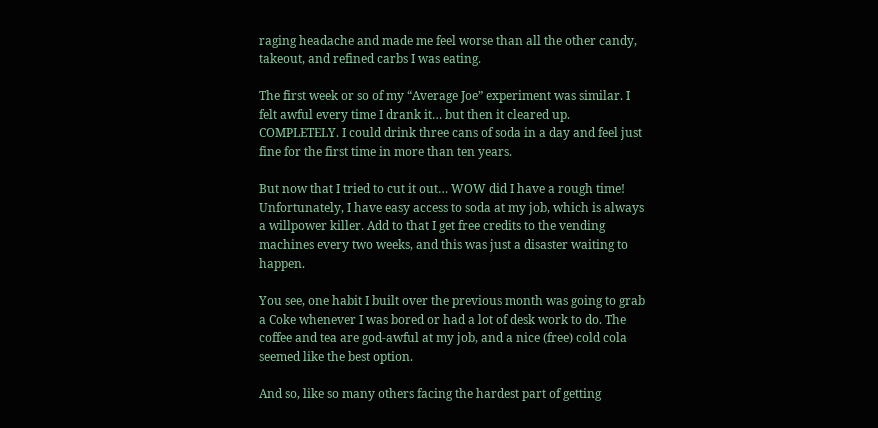raging headache and made me feel worse than all the other candy, takeout, and refined carbs I was eating.

The first week or so of my “Average Joe” experiment was similar. I felt awful every time I drank it… but then it cleared up. COMPLETELY. I could drink three cans of soda in a day and feel just fine for the first time in more than ten years.

But now that I tried to cut it out… WOW did I have a rough time! Unfortunately, I have easy access to soda at my job, which is always a willpower killer. Add to that I get free credits to the vending machines every two weeks, and this was just a disaster waiting to happen.

You see, one habit I built over the previous month was going to grab a Coke whenever I was bored or had a lot of desk work to do. The coffee and tea are god-awful at my job, and a nice (free) cold cola seemed like the best option.

And so, like so many others facing the hardest part of getting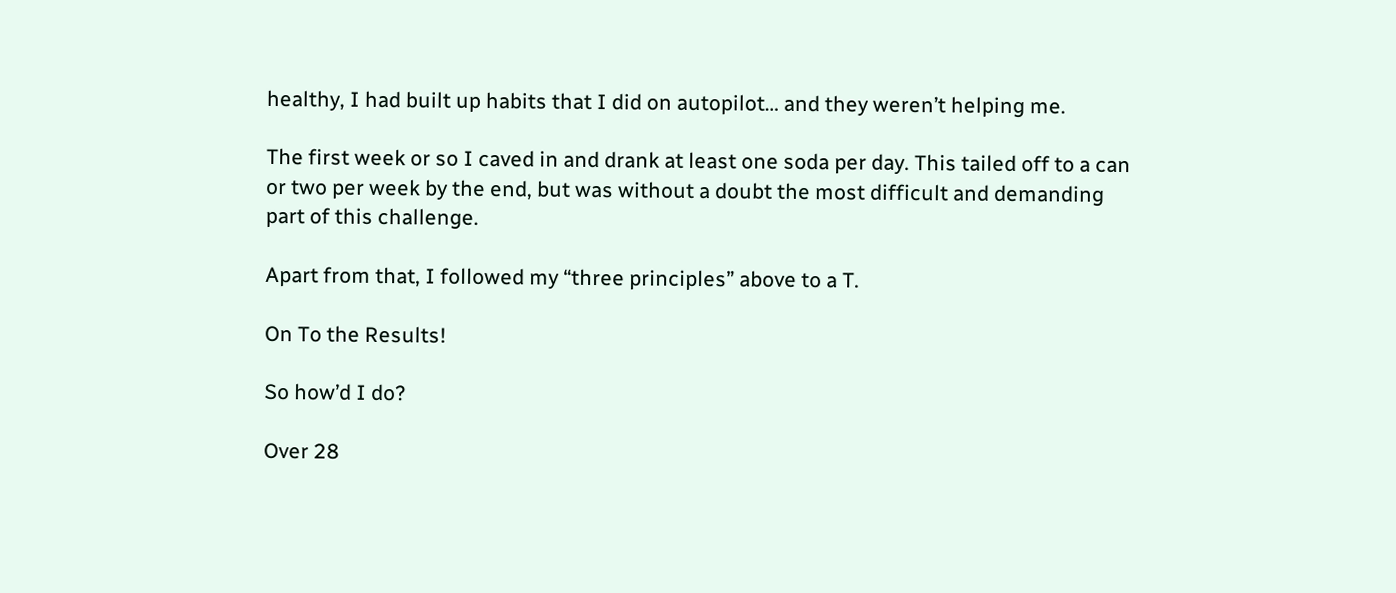healthy, I had built up habits that I did on autopilot… and they weren’t helping me.

The first week or so I caved in and drank at least one soda per day. This tailed off to a can or two per week by the end, but was without a doubt the most difficult and demanding part of this challenge.

Apart from that, I followed my “three principles” above to a T.

On To the Results!

So how’d I do?

Over 28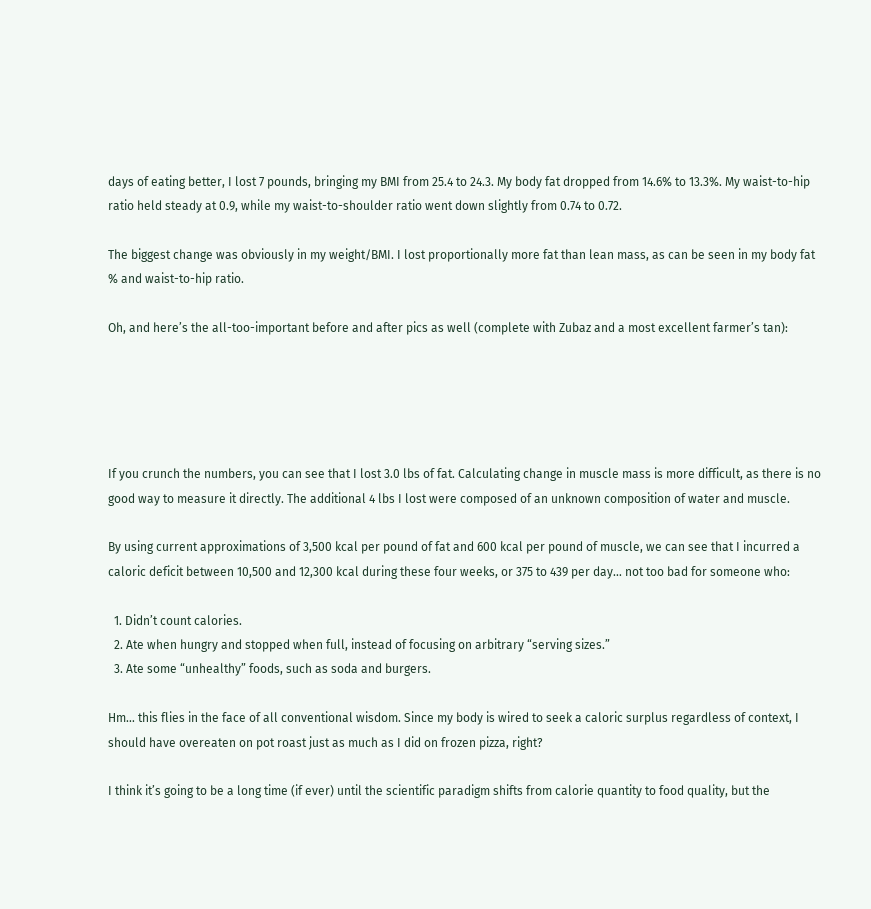days of eating better, I lost 7 pounds, bringing my BMI from 25.4 to 24.3. My body fat dropped from 14.6% to 13.3%. My waist-to-hip ratio held steady at 0.9, while my waist-to-shoulder ratio went down slightly from 0.74 to 0.72.

The biggest change was obviously in my weight/BMI. I lost proportionally more fat than lean mass, as can be seen in my body fat % and waist-to-hip ratio.

Oh, and here’s the all-too-important before and after pics as well (complete with Zubaz and a most excellent farmer’s tan):





If you crunch the numbers, you can see that I lost 3.0 lbs of fat. Calculating change in muscle mass is more difficult, as there is no good way to measure it directly. The additional 4 lbs I lost were composed of an unknown composition of water and muscle.

By using current approximations of 3,500 kcal per pound of fat and 600 kcal per pound of muscle, we can see that I incurred a caloric deficit between 10,500 and 12,300 kcal during these four weeks, or 375 to 439 per day… not too bad for someone who:

  1. Didn’t count calories.
  2. Ate when hungry and stopped when full, instead of focusing on arbitrary “serving sizes.”
  3. Ate some “unhealthy” foods, such as soda and burgers.

Hm… this flies in the face of all conventional wisdom. Since my body is wired to seek a caloric surplus regardless of context, I should have overeaten on pot roast just as much as I did on frozen pizza, right?

I think it’s going to be a long time (if ever) until the scientific paradigm shifts from calorie quantity to food quality, but the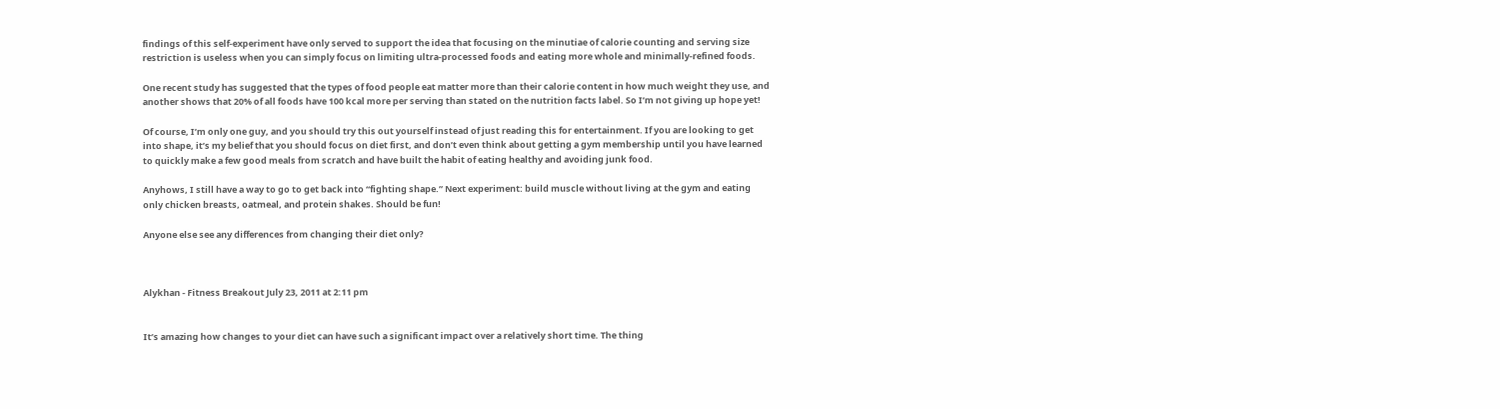findings of this self-experiment have only served to support the idea that focusing on the minutiae of calorie counting and serving size restriction is useless when you can simply focus on limiting ultra-processed foods and eating more whole and minimally-refined foods.

One recent study has suggested that the types of food people eat matter more than their calorie content in how much weight they use, and another shows that 20% of all foods have 100 kcal more per serving than stated on the nutrition facts label. So I’m not giving up hope yet!

Of course, I’m only one guy, and you should try this out yourself instead of just reading this for entertainment. If you are looking to get into shape, it’s my belief that you should focus on diet first, and don’t even think about getting a gym membership until you have learned to quickly make a few good meals from scratch and have built the habit of eating healthy and avoiding junk food.

Anyhows, I still have a way to go to get back into “fighting shape.” Next experiment: build muscle without living at the gym and eating only chicken breasts, oatmeal, and protein shakes. Should be fun!

Anyone else see any differences from changing their diet only?



Alykhan - Fitness Breakout July 23, 2011 at 2:11 pm


It’s amazing how changes to your diet can have such a significant impact over a relatively short time. The thing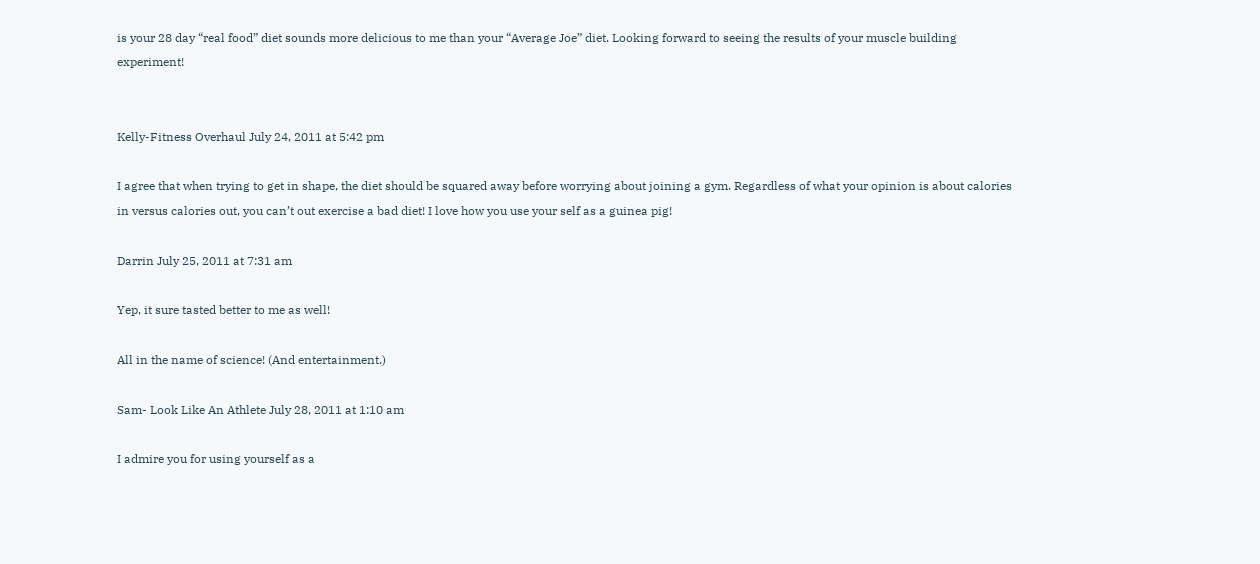is your 28 day “real food” diet sounds more delicious to me than your “Average Joe” diet. Looking forward to seeing the results of your muscle building experiment!


Kelly-Fitness Overhaul July 24, 2011 at 5:42 pm

I agree that when trying to get in shape, the diet should be squared away before worrying about joining a gym. Regardless of what your opinion is about calories in versus calories out, you can’t out exercise a bad diet! I love how you use your self as a guinea pig!

Darrin July 25, 2011 at 7:31 am

Yep, it sure tasted better to me as well!

All in the name of science! (And entertainment.)

Sam- Look Like An Athlete July 28, 2011 at 1:10 am

I admire you for using yourself as a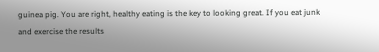guinea pig. You are right, healthy eating is the key to looking great. If you eat junk and exercise the results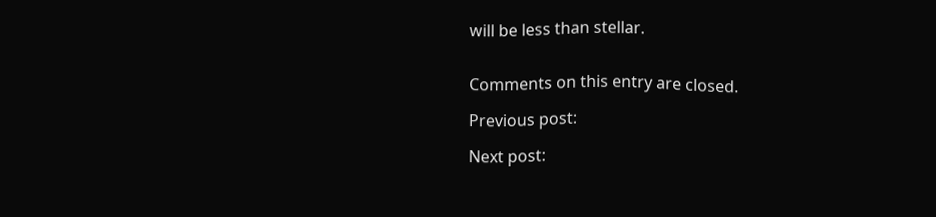will be less than stellar.


Comments on this entry are closed.

Previous post:

Next post: